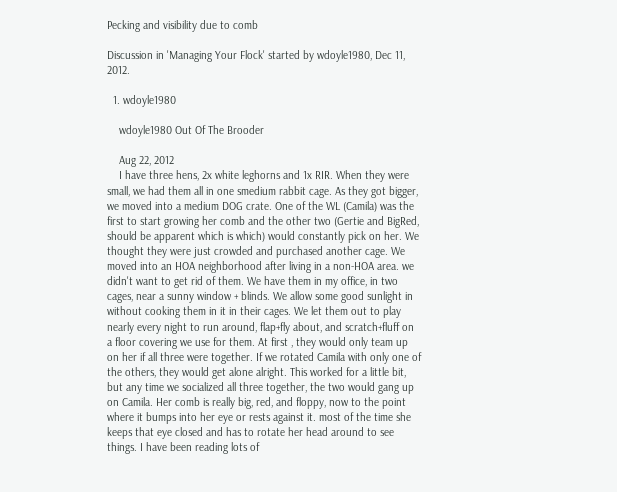Pecking and visibility due to comb

Discussion in 'Managing Your Flock' started by wdoyle1980, Dec 11, 2012.

  1. wdoyle1980

    wdoyle1980 Out Of The Brooder

    Aug 22, 2012
    I have three hens, 2x white leghorns and 1x RIR. When they were small, we had them all in one smedium rabbit cage. As they got bigger, we moved into a medium DOG crate. One of the WL (Camila) was the first to start growing her comb and the other two (Gertie and BigRed, should be apparent which is which) would constantly pick on her. We thought they were just crowded and purchased another cage. We moved into an HOA neighborhood after living in a non-HOA area. we didn't want to get rid of them. We have them in my office, in two cages, near a sunny window + blinds. We allow some good sunlight in without cooking them in it in their cages. We let them out to play nearly every night to run around, flap+fly about, and scratch+fluff on a floor covering we use for them. At first , they would only team up on her if all three were together. If we rotated Camila with only one of the others, they would get alone alright. This worked for a little bit, but any time we socialized all three together, the two would gang up on Camila. Her comb is really big, red, and floppy, now to the point where it bumps into her eye or rests against it. most of the time she keeps that eye closed and has to rotate her head around to see things. I have been reading lots of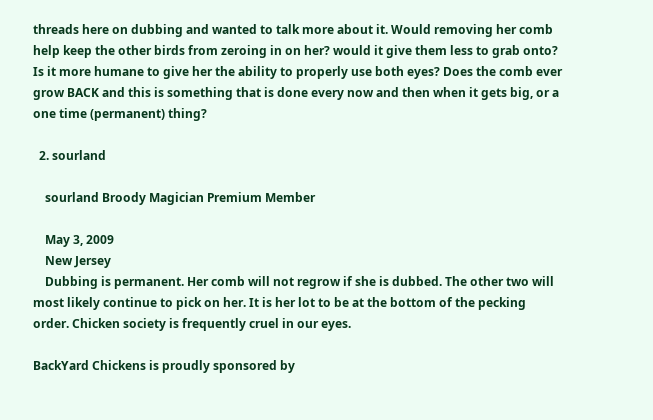threads here on dubbing and wanted to talk more about it. Would removing her comb help keep the other birds from zeroing in on her? would it give them less to grab onto? Is it more humane to give her the ability to properly use both eyes? Does the comb ever grow BACK and this is something that is done every now and then when it gets big, or a one time (permanent) thing?

  2. sourland

    sourland Broody Magician Premium Member

    May 3, 2009
    New Jersey
    Dubbing is permanent. Her comb will not regrow if she is dubbed. The other two will most likely continue to pick on her. It is her lot to be at the bottom of the pecking order. Chicken society is frequently cruel in our eyes.

BackYard Chickens is proudly sponsored by